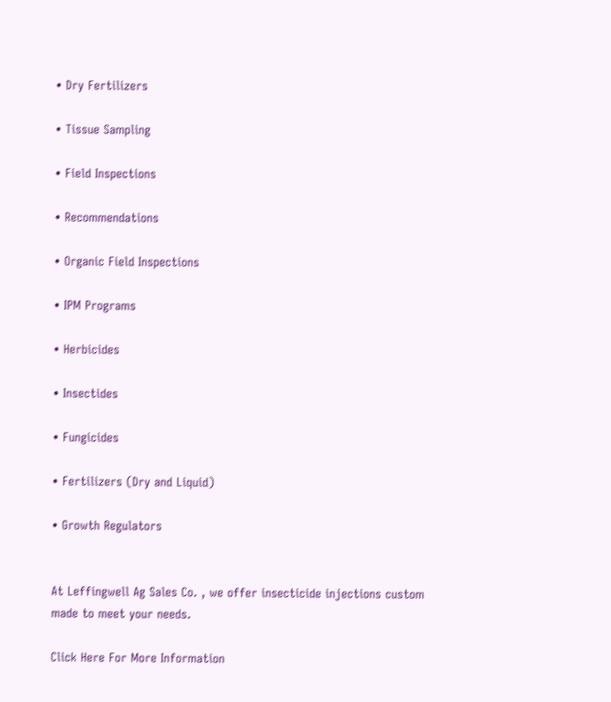• Dry Fertilizers

• Tissue Sampling

• Field Inspections

• Recommendations

• Organic Field Inspections

• IPM Programs

• Herbicides

• Insectides

• Fungicides

• Fertilizers (Dry and Liquid)

• Growth Regulators


At Leffingwell Ag Sales Co. , we offer insecticide injections custom made to meet your needs.

Click Here For More Information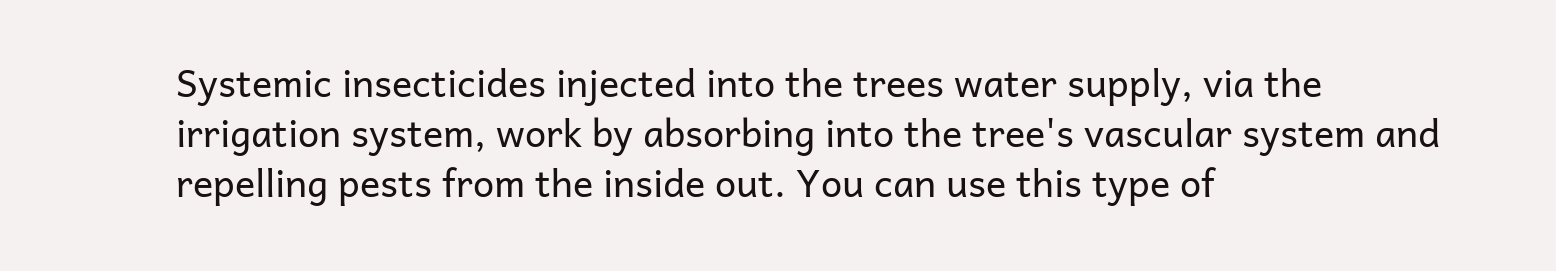Systemic insecticides injected into the trees water supply, via the irrigation system, work by absorbing into the tree's vascular system and repelling pests from the inside out. You can use this type of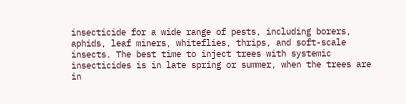insecticide for a wide range of pests, including borers, aphids, leaf miners, whiteflies, thrips, and soft-scale insects. The best time to inject trees with systemic insecticides is in late spring or summer, when the trees are in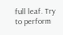full leaf. Try to perform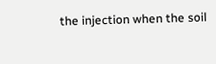the injection when the soil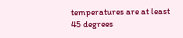temperatures are at least 45 degrees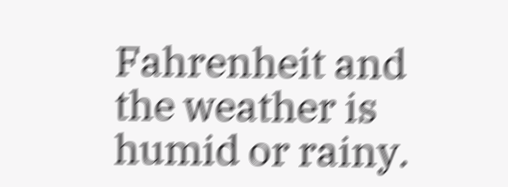Fahrenheit and the weather is humid or rainy.